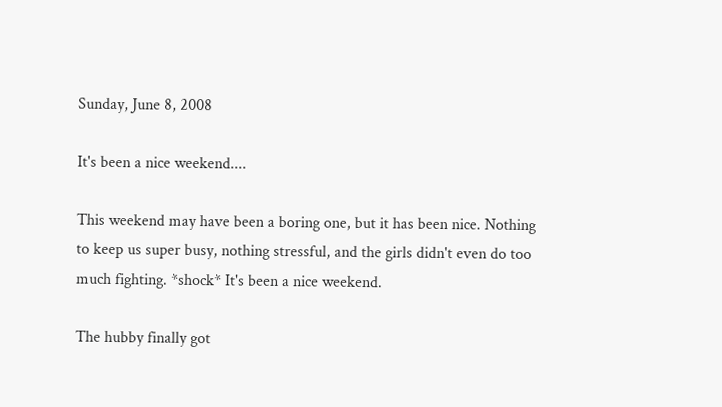Sunday, June 8, 2008

It's been a nice weekend....

This weekend may have been a boring one, but it has been nice. Nothing to keep us super busy, nothing stressful, and the girls didn't even do too much fighting. *shock* It's been a nice weekend.

The hubby finally got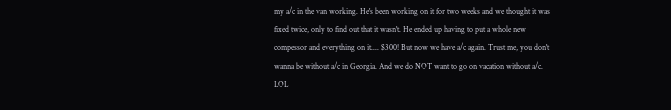my a/c in the van working. He's been working on it for two weeks and we thought it was fixed twice, only to find out that it wasn't. He ended up having to put a whole new compessor and everything on it.... $300! But now we have a/c again. Trust me, you don't wanna be without a/c in Georgia. And we do NOT want to go on vacation without a/c. LOL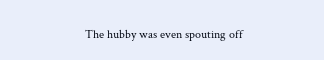The hubby was even spouting off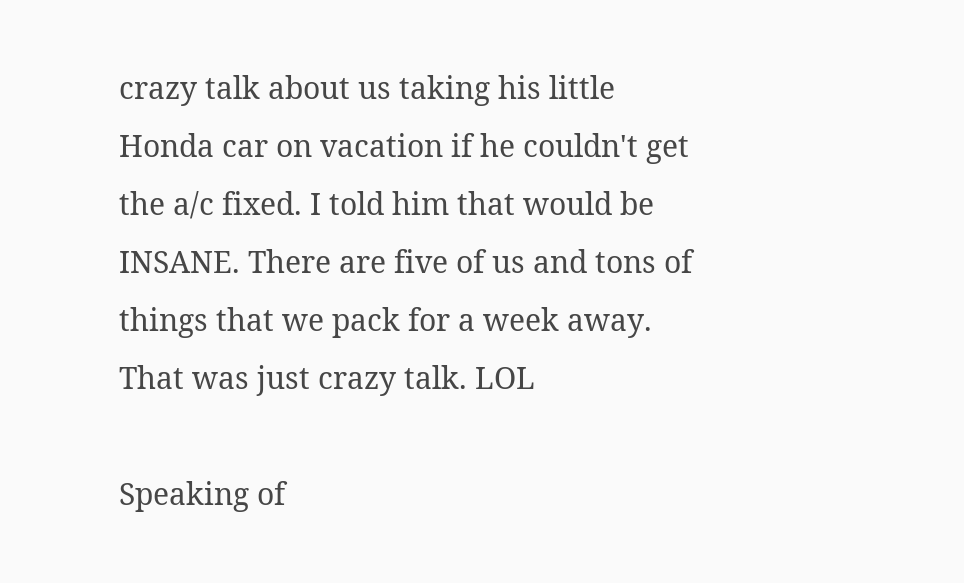crazy talk about us taking his little Honda car on vacation if he couldn't get the a/c fixed. I told him that would be INSANE. There are five of us and tons of things that we pack for a week away. That was just crazy talk. LOL

Speaking of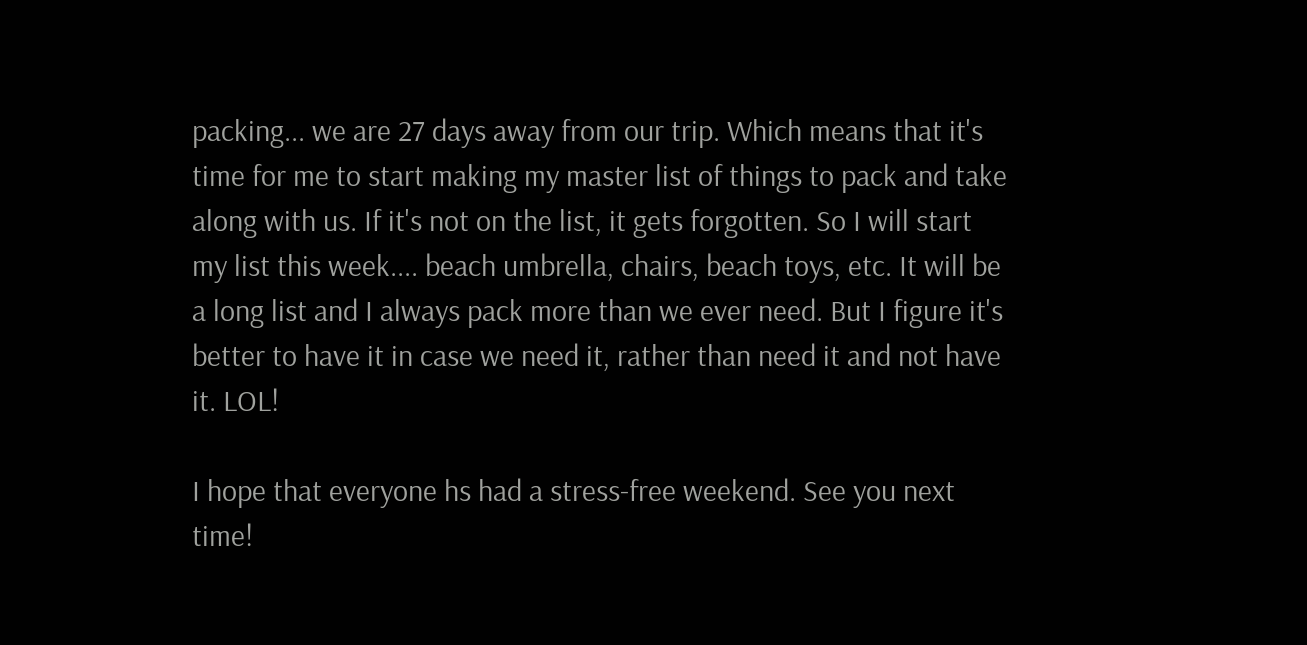packing... we are 27 days away from our trip. Which means that it's time for me to start making my master list of things to pack and take along with us. If it's not on the list, it gets forgotten. So I will start my list this week.... beach umbrella, chairs, beach toys, etc. It will be a long list and I always pack more than we ever need. But I figure it's better to have it in case we need it, rather than need it and not have it. LOL!

I hope that everyone hs had a stress-free weekend. See you next time!